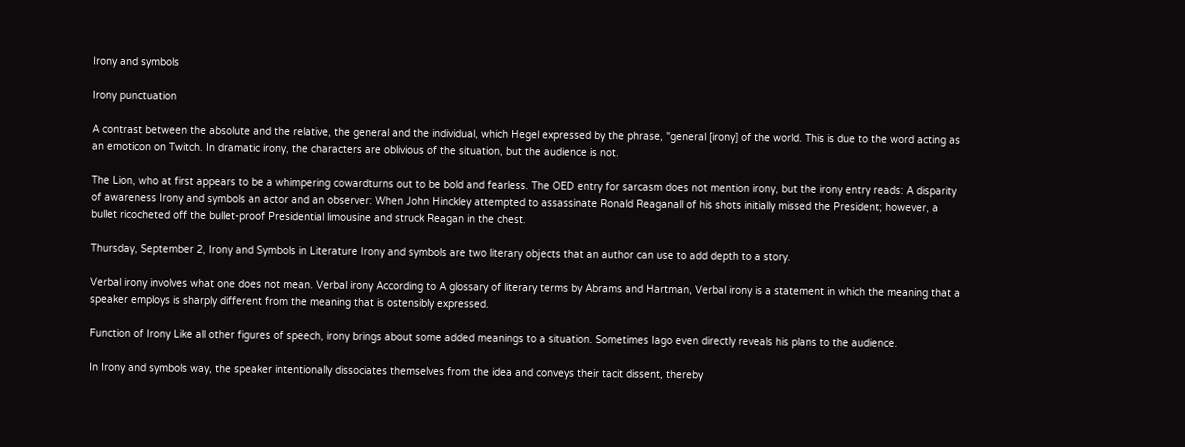Irony and symbols

Irony punctuation

A contrast between the absolute and the relative, the general and the individual, which Hegel expressed by the phrase, "general [irony] of the world. This is due to the word acting as an emoticon on Twitch. In dramatic irony, the characters are oblivious of the situation, but the audience is not.

The Lion, who at first appears to be a whimpering cowardturns out to be bold and fearless. The OED entry for sarcasm does not mention irony, but the irony entry reads: A disparity of awareness Irony and symbols an actor and an observer: When John Hinckley attempted to assassinate Ronald Reaganall of his shots initially missed the President; however, a bullet ricocheted off the bullet-proof Presidential limousine and struck Reagan in the chest.

Thursday, September 2, Irony and Symbols in Literature Irony and symbols are two literary objects that an author can use to add depth to a story.

Verbal irony involves what one does not mean. Verbal irony According to A glossary of literary terms by Abrams and Hartman, Verbal irony is a statement in which the meaning that a speaker employs is sharply different from the meaning that is ostensibly expressed.

Function of Irony Like all other figures of speech, irony brings about some added meanings to a situation. Sometimes Iago even directly reveals his plans to the audience.

In Irony and symbols way, the speaker intentionally dissociates themselves from the idea and conveys their tacit dissent, thereby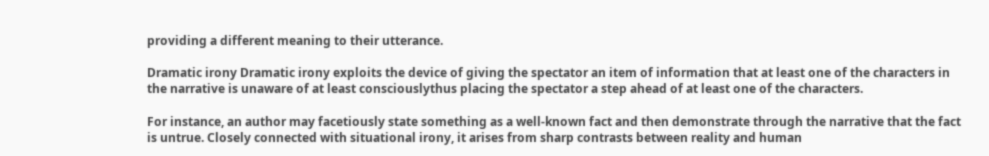providing a different meaning to their utterance.

Dramatic irony Dramatic irony exploits the device of giving the spectator an item of information that at least one of the characters in the narrative is unaware of at least consciouslythus placing the spectator a step ahead of at least one of the characters.

For instance, an author may facetiously state something as a well-known fact and then demonstrate through the narrative that the fact is untrue. Closely connected with situational irony, it arises from sharp contrasts between reality and human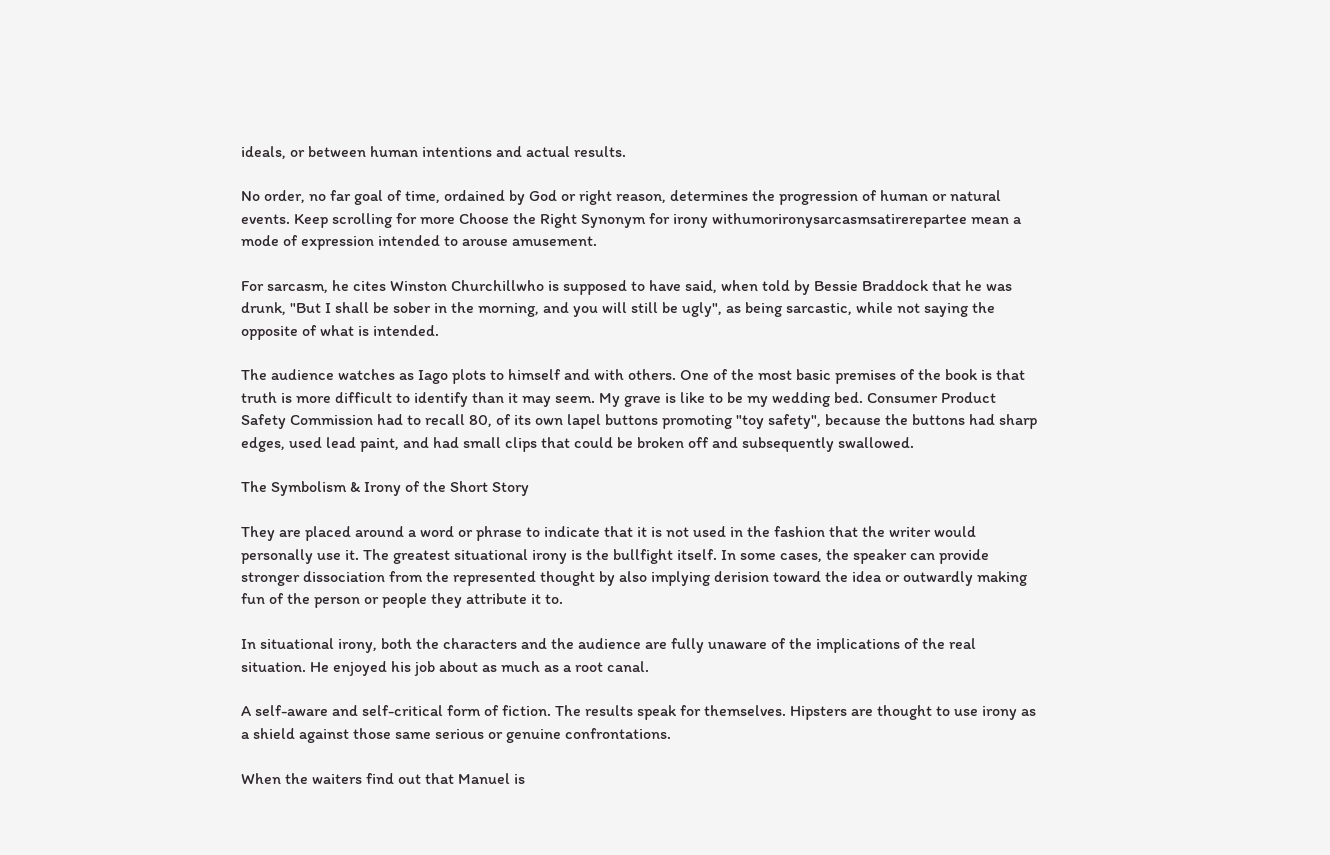ideals, or between human intentions and actual results.

No order, no far goal of time, ordained by God or right reason, determines the progression of human or natural events. Keep scrolling for more Choose the Right Synonym for irony withumorironysarcasmsatirerepartee mean a mode of expression intended to arouse amusement.

For sarcasm, he cites Winston Churchillwho is supposed to have said, when told by Bessie Braddock that he was drunk, "But I shall be sober in the morning, and you will still be ugly", as being sarcastic, while not saying the opposite of what is intended.

The audience watches as Iago plots to himself and with others. One of the most basic premises of the book is that truth is more difficult to identify than it may seem. My grave is like to be my wedding bed. Consumer Product Safety Commission had to recall 80, of its own lapel buttons promoting "toy safety", because the buttons had sharp edges, used lead paint, and had small clips that could be broken off and subsequently swallowed.

The Symbolism & Irony of the Short Story

They are placed around a word or phrase to indicate that it is not used in the fashion that the writer would personally use it. The greatest situational irony is the bullfight itself. In some cases, the speaker can provide stronger dissociation from the represented thought by also implying derision toward the idea or outwardly making fun of the person or people they attribute it to.

In situational irony, both the characters and the audience are fully unaware of the implications of the real situation. He enjoyed his job about as much as a root canal.

A self-aware and self-critical form of fiction. The results speak for themselves. Hipsters are thought to use irony as a shield against those same serious or genuine confrontations.

When the waiters find out that Manuel is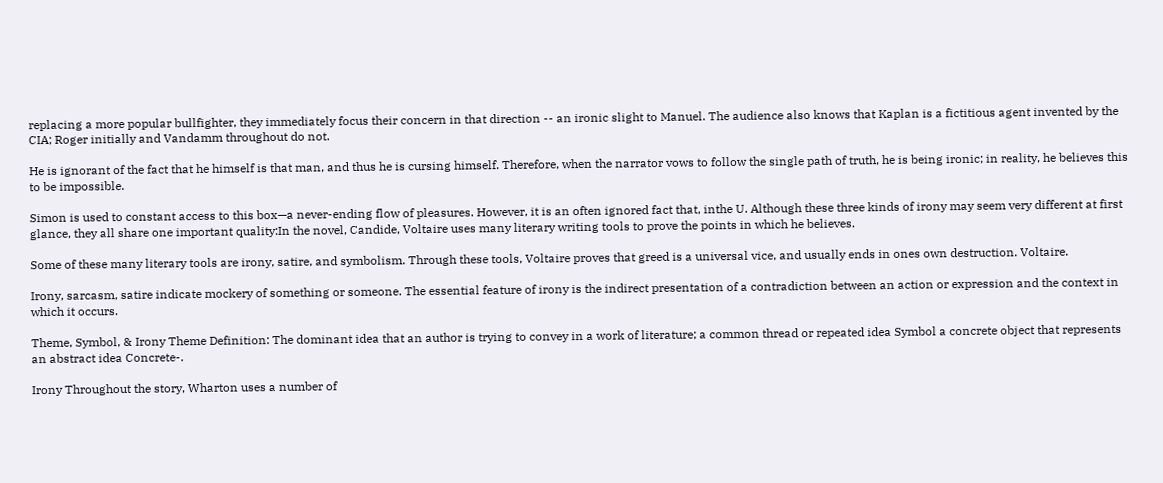replacing a more popular bullfighter, they immediately focus their concern in that direction -- an ironic slight to Manuel. The audience also knows that Kaplan is a fictitious agent invented by the CIA; Roger initially and Vandamm throughout do not.

He is ignorant of the fact that he himself is that man, and thus he is cursing himself. Therefore, when the narrator vows to follow the single path of truth, he is being ironic; in reality, he believes this to be impossible.

Simon is used to constant access to this box—a never-ending flow of pleasures. However, it is an often ignored fact that, inthe U. Although these three kinds of irony may seem very different at first glance, they all share one important quality:In the novel, Candide, Voltaire uses many literary writing tools to prove the points in which he believes.

Some of these many literary tools are irony, satire, and symbolism. Through these tools, Voltaire proves that greed is a universal vice, and usually ends in ones own destruction. Voltaire.

Irony, sarcasm, satire indicate mockery of something or someone. The essential feature of irony is the indirect presentation of a contradiction between an action or expression and the context in which it occurs.

Theme, Symbol, & Irony Theme Definition: The dominant idea that an author is trying to convey in a work of literature; a common thread or repeated idea Symbol a concrete object that represents an abstract idea Concrete-.

Irony Throughout the story, Wharton uses a number of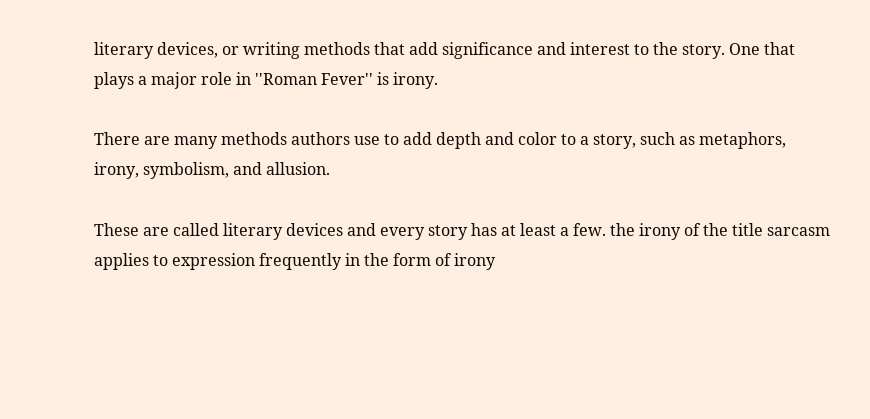literary devices, or writing methods that add significance and interest to the story. One that plays a major role in ''Roman Fever'' is irony.

There are many methods authors use to add depth and color to a story, such as metaphors, irony, symbolism, and allusion.

These are called literary devices and every story has at least a few. the irony of the title sarcasm applies to expression frequently in the form of irony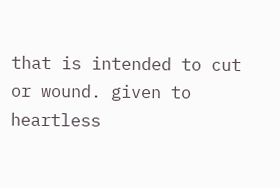that is intended to cut or wound. given to heartless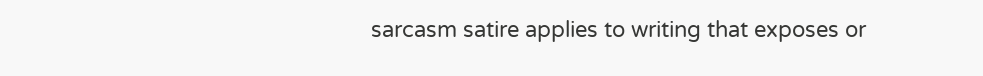sarcasm satire applies to writing that exposes or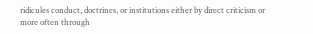ridicules conduct, doctrines, or institutions either by direct criticism or more often through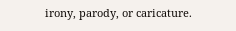irony, parody, or caricature.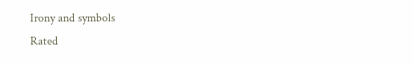Irony and symbols
Rated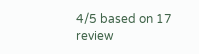4/5 based on 17 review